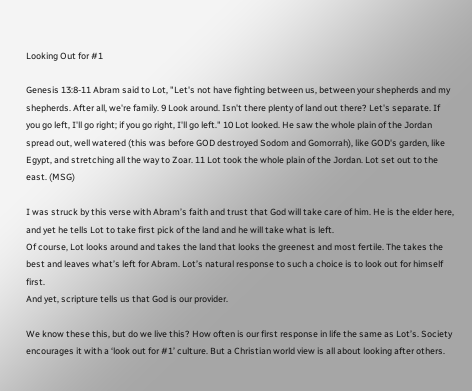Looking Out for #1

Genesis 13:8-11 Abram said to Lot, "Let's not have fighting between us, between your shepherds and my shepherds. After all, we're family. 9 Look around. Isn't there plenty of land out there? Let's separate. If you go left, I'll go right; if you go right, I'll go left." 10 Lot looked. He saw the whole plain of the Jordan spread out, well watered (this was before GOD destroyed Sodom and Gomorrah), like GOD's garden, like Egypt, and stretching all the way to Zoar. 11 Lot took the whole plain of the Jordan. Lot set out to the east. (MSG)

I was struck by this verse with Abram’s faith and trust that God will take care of him. He is the elder here, and yet he tells Lot to take first pick of the land and he will take what is left.
Of course, Lot looks around and takes the land that looks the greenest and most fertile. The takes the best and leaves what’s left for Abram. Lot’s natural response to such a choice is to look out for himself first.
And yet, scripture tells us that God is our provider.

We know these this, but do we live this? How often is our first response in life the same as Lot’s. Society encourages it with a ‘look out for #1’ culture. But a Christian world view is all about looking after others.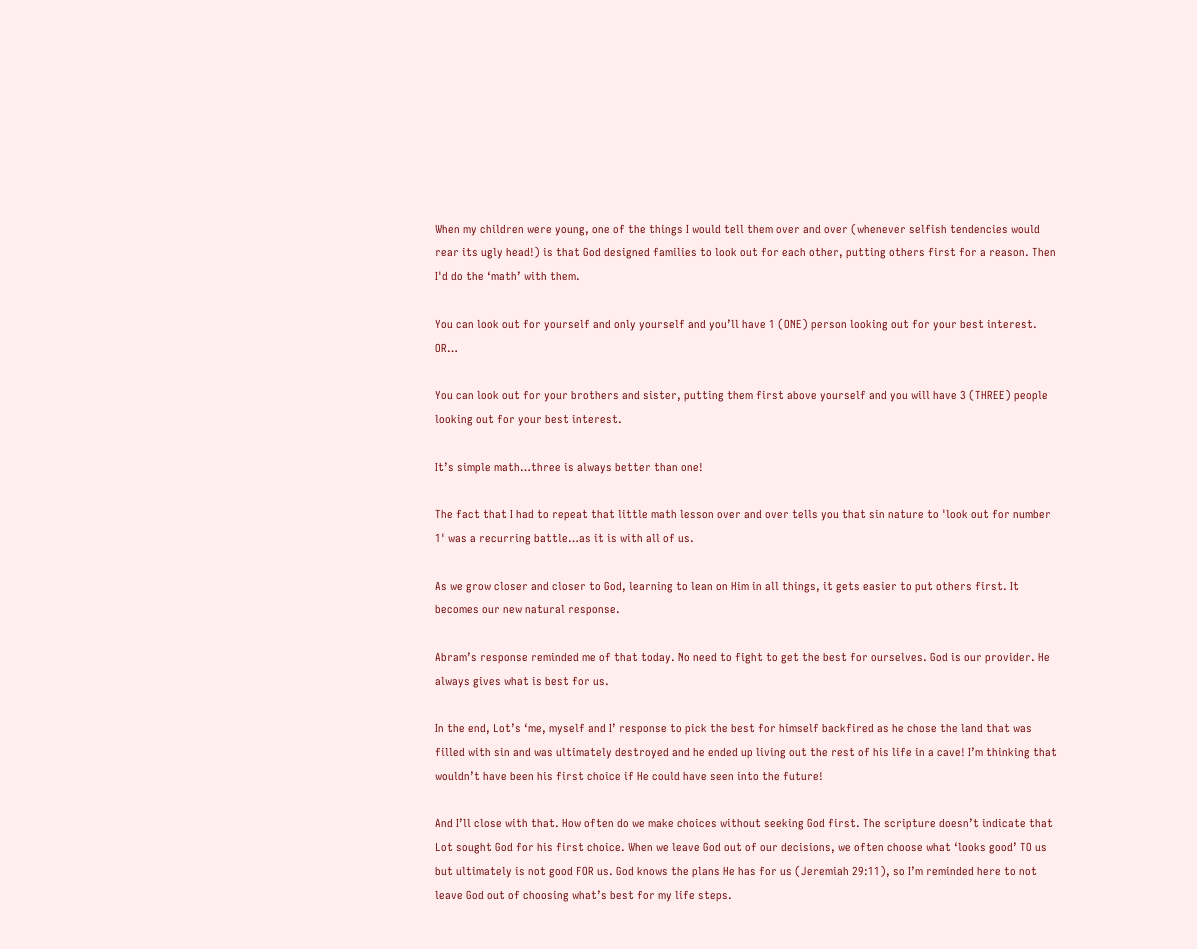When my children were young, one of the things I would tell them over and over (whenever selfish tendencies would rear its ugly head!) is that God designed families to look out for each other, putting others first for a reason. Then I'd do the ‘math’ with them.

You can look out for yourself and only yourself and you’ll have 1 (ONE) person looking out for your best interest. OR…

You can look out for your brothers and sister, putting them first above yourself and you will have 3 (THREE) people looking out for your best interest.

It’s simple math…three is always better than one!

The fact that I had to repeat that little math lesson over and over tells you that sin nature to 'look out for number 1' was a recurring battle…as it is with all of us.

As we grow closer and closer to God, learning to lean on Him in all things, it gets easier to put others first. It becomes our new natural response.

Abram’s response reminded me of that today. No need to fight to get the best for ourselves. God is our provider. He always gives what is best for us.

In the end, Lot’s ‘me, myself and I’ response to pick the best for himself backfired as he chose the land that was filled with sin and was ultimately destroyed and he ended up living out the rest of his life in a cave! I’m thinking that wouldn’t have been his first choice if He could have seen into the future!

And I’ll close with that. How often do we make choices without seeking God first. The scripture doesn’t indicate that Lot sought God for his first choice. When we leave God out of our decisions, we often choose what ‘looks good’ TO us but ultimately is not good FOR us. God knows the plans He has for us (Jeremiah 29:11), so I’m reminded here to not leave God out of choosing what’s best for my life steps.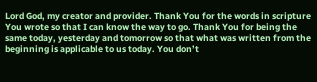Lord God, my creator and provider. Thank You for the words in scripture You wrote so that I can know the way to go. Thank You for being the same today, yesterday and tomorrow so that what was written from the beginning is applicable to us today. You don’t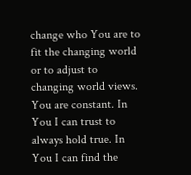change who You are to fit the changing world or to adjust to changing world views. You are constant. In You I can trust to always hold true. In You I can find the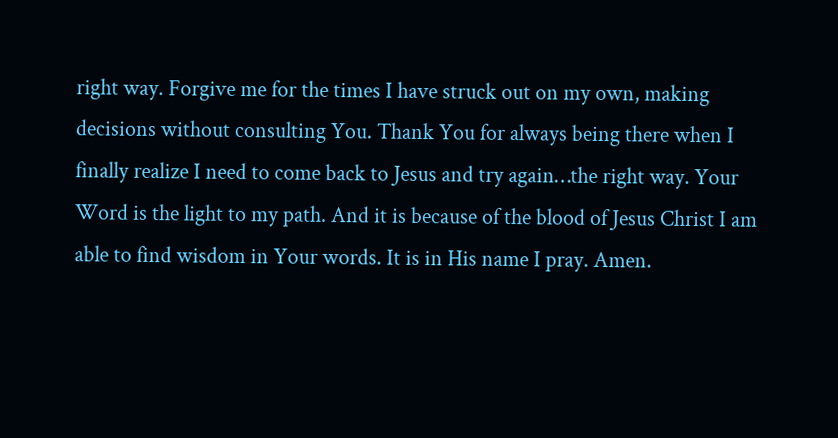right way. Forgive me for the times I have struck out on my own, making decisions without consulting You. Thank You for always being there when I finally realize I need to come back to Jesus and try again…the right way. Your Word is the light to my path. And it is because of the blood of Jesus Christ I am able to find wisdom in Your words. It is in His name I pray. Amen.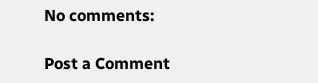No comments:

Post a Comment